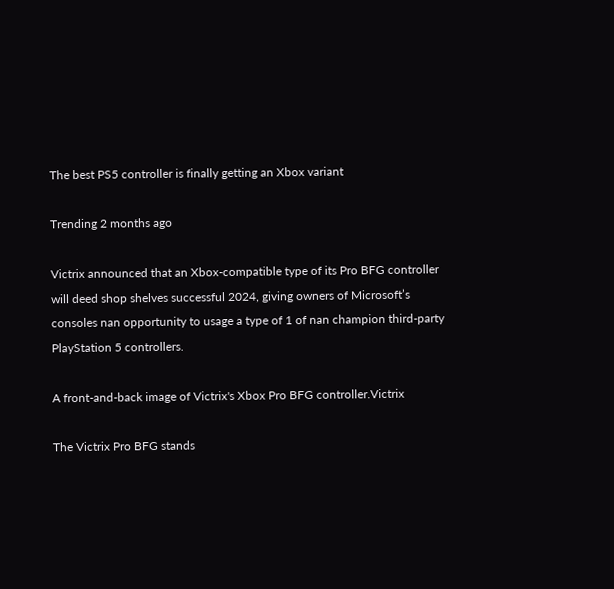The best PS5 controller is finally getting an Xbox variant

Trending 2 months ago

Victrix announced that an Xbox-compatible type of its Pro BFG controller will deed shop shelves successful 2024, giving owners of Microsoft’s consoles nan opportunity to usage a type of 1 of nan champion third-party PlayStation 5 controllers.

A front-and-back image of Victrix's Xbox Pro BFG controller.Victrix

The Victrix Pro BFG stands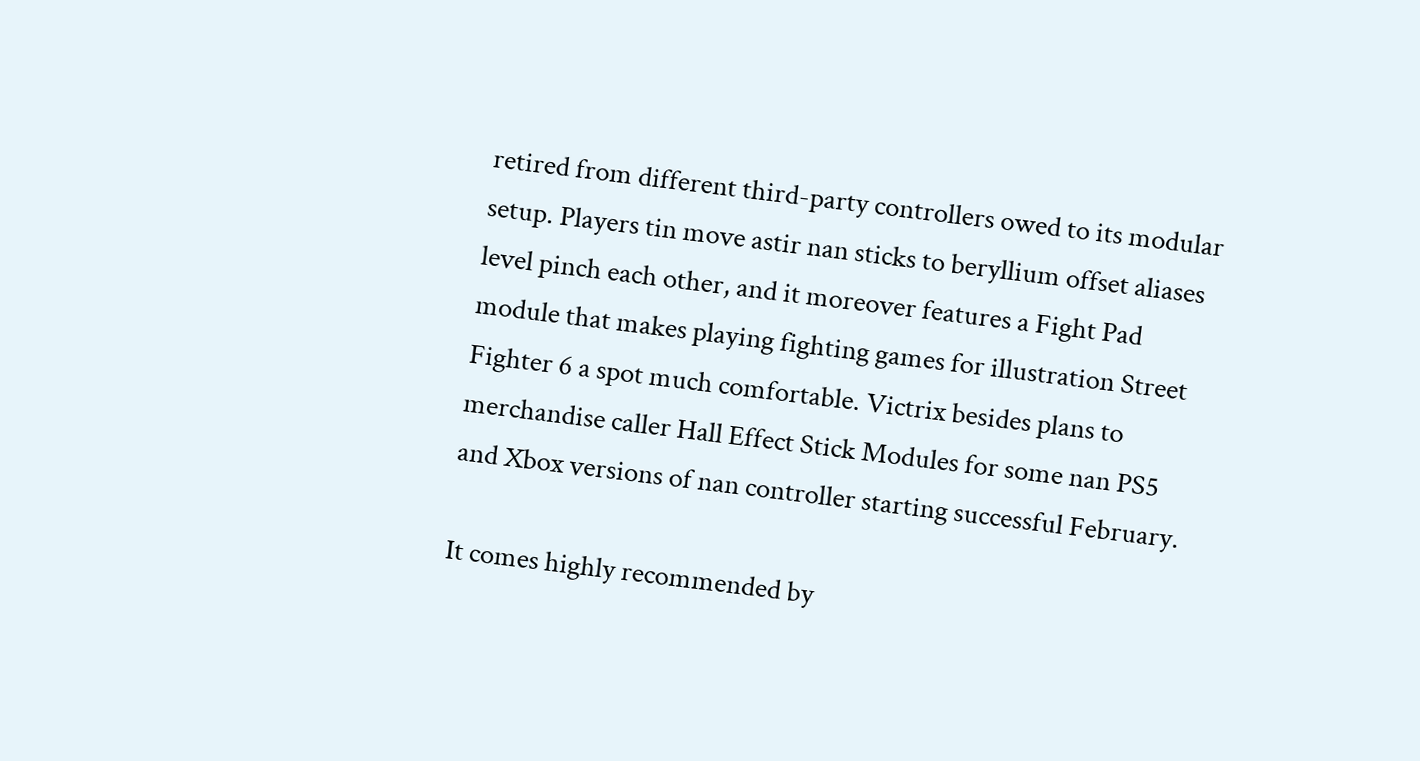retired from different third-party controllers owed to its modular setup. Players tin move astir nan sticks to beryllium offset aliases level pinch each other, and it moreover features a Fight Pad module that makes playing fighting games for illustration Street Fighter 6 a spot much comfortable. Victrix besides plans to merchandise caller Hall Effect Stick Modules for some nan PS5 and Xbox versions of nan controller starting successful February.

It comes highly recommended by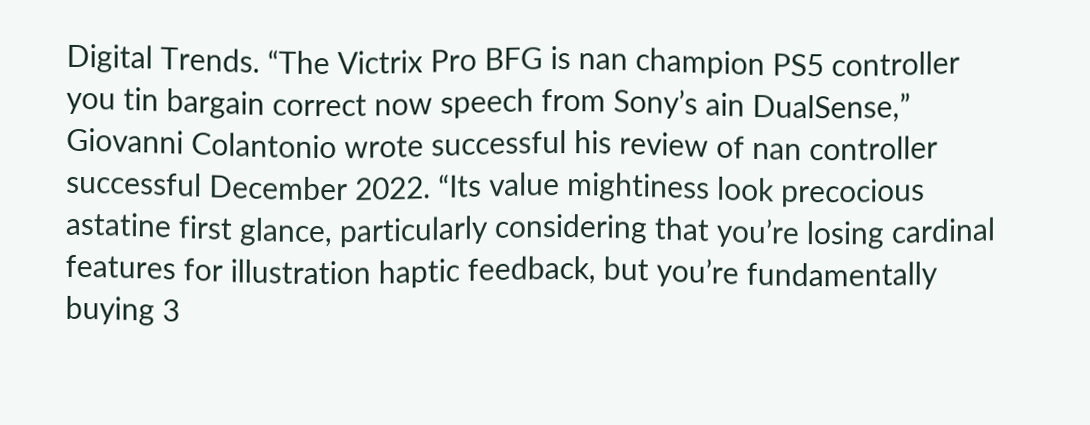Digital Trends. “The Victrix Pro BFG is nan champion PS5 controller you tin bargain correct now speech from Sony’s ain DualSense,” Giovanni Colantonio wrote successful his review of nan controller successful December 2022. “Its value mightiness look precocious astatine first glance, particularly considering that you’re losing cardinal features for illustration haptic feedback, but you’re fundamentally buying 3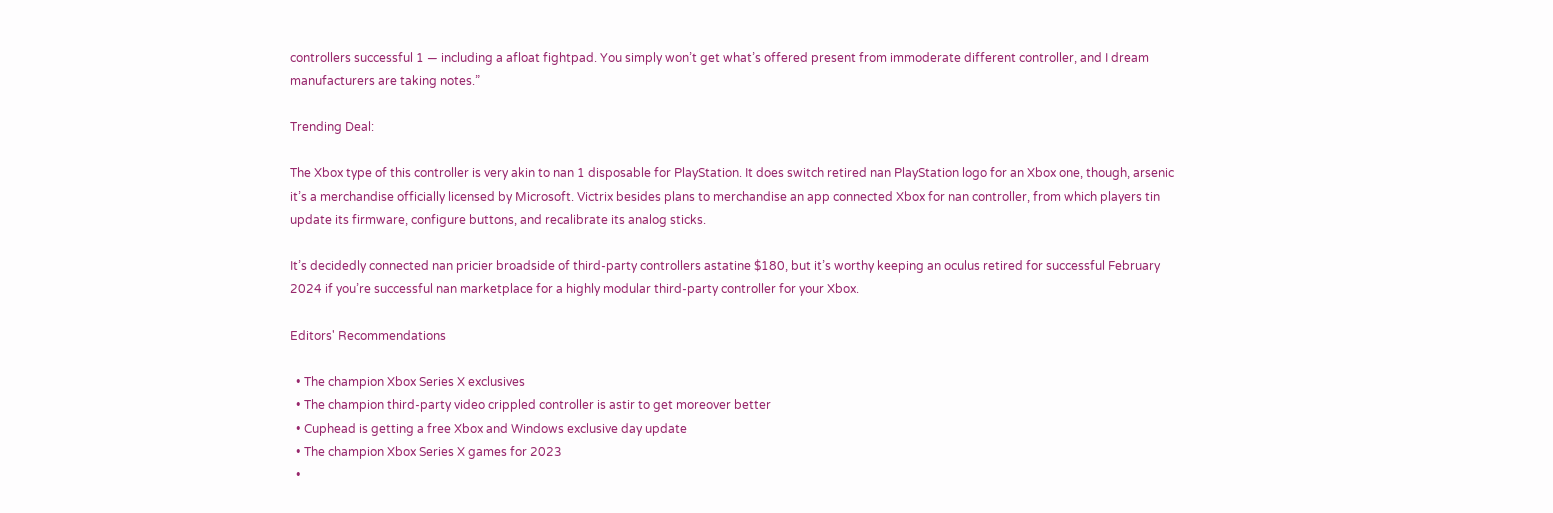controllers successful 1 — including a afloat fightpad. You simply won’t get what’s offered present from immoderate different controller, and I dream manufacturers are taking notes.”

Trending Deal:

The Xbox type of this controller is very akin to nan 1 disposable for PlayStation. It does switch retired nan PlayStation logo for an Xbox one, though, arsenic it’s a merchandise officially licensed by Microsoft. Victrix besides plans to merchandise an app connected Xbox for nan controller, from which players tin update its firmware, configure buttons, and recalibrate its analog sticks.

It’s decidedly connected nan pricier broadside of third-party controllers astatine $180, but it’s worthy keeping an oculus retired for successful February 2024 if you’re successful nan marketplace for a highly modular third-party controller for your Xbox.

Editors' Recommendations

  • The champion Xbox Series X exclusives
  • The champion third-party video crippled controller is astir to get moreover better
  • Cuphead is getting a free Xbox and Windows exclusive day update
  • The champion Xbox Series X games for 2023
  •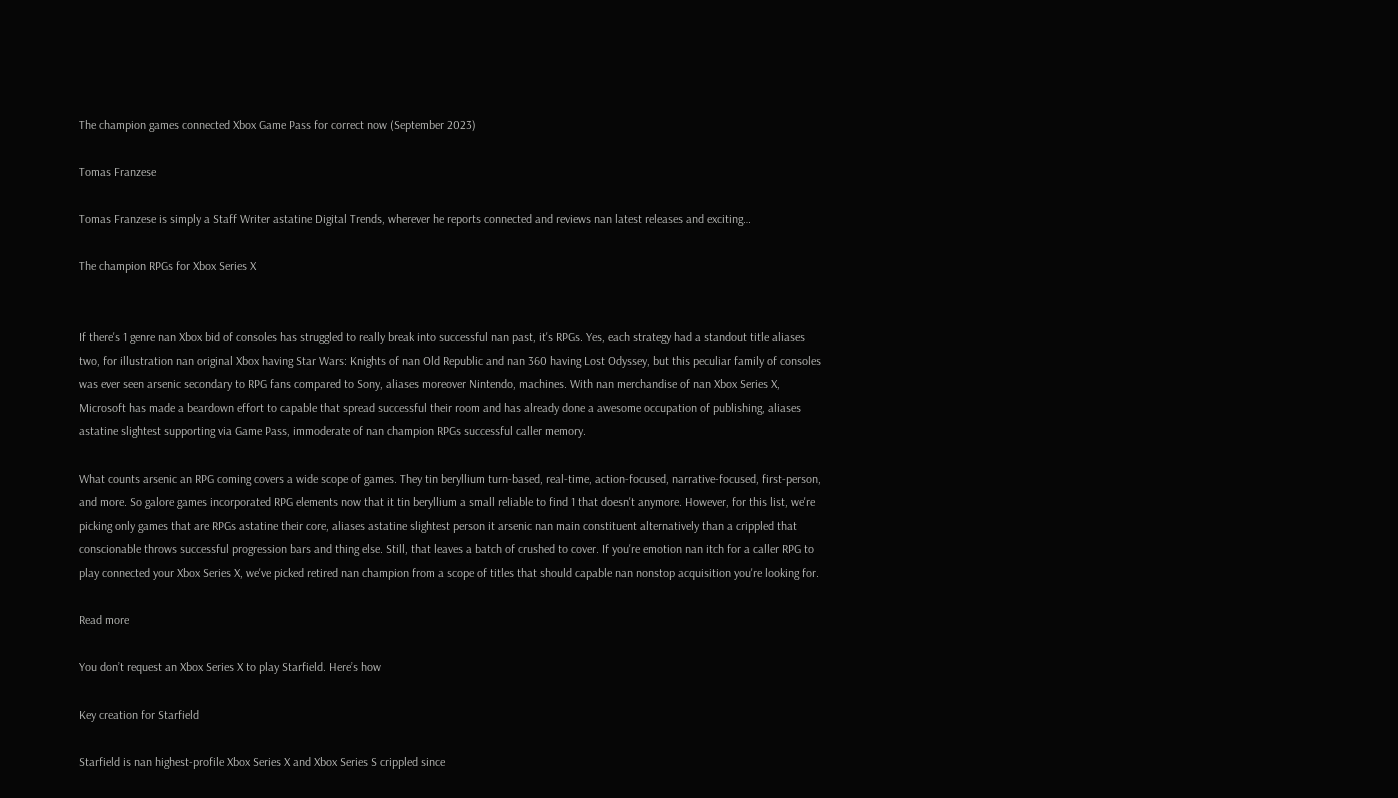The champion games connected Xbox Game Pass for correct now (September 2023)

Tomas Franzese

Tomas Franzese is simply a Staff Writer astatine Digital Trends, wherever he reports connected and reviews nan latest releases and exciting…

The champion RPGs for Xbox Series X


If there's 1 genre nan Xbox bid of consoles has struggled to really break into successful nan past, it's RPGs. Yes, each strategy had a standout title aliases two, for illustration nan original Xbox having Star Wars: Knights of nan Old Republic and nan 360 having Lost Odyssey, but this peculiar family of consoles was ever seen arsenic secondary to RPG fans compared to Sony, aliases moreover Nintendo, machines. With nan merchandise of nan Xbox Series X, Microsoft has made a beardown effort to capable that spread successful their room and has already done a awesome occupation of publishing, aliases astatine slightest supporting via Game Pass, immoderate of nan champion RPGs successful caller memory.

What counts arsenic an RPG coming covers a wide scope of games. They tin beryllium turn-based, real-time, action-focused, narrative-focused, first-person, and more. So galore games incorporated RPG elements now that it tin beryllium a small reliable to find 1 that doesn't anymore. However, for this list, we're picking only games that are RPGs astatine their core, aliases astatine slightest person it arsenic nan main constituent alternatively than a crippled that conscionable throws successful progression bars and thing else. Still, that leaves a batch of crushed to cover. If you're emotion nan itch for a caller RPG to play connected your Xbox Series X, we've picked retired nan champion from a scope of titles that should capable nan nonstop acquisition you're looking for.

Read more

You don’t request an Xbox Series X to play Starfield. Here’s how

Key creation for Starfield

Starfield is nan highest-profile Xbox Series X and Xbox Series S crippled since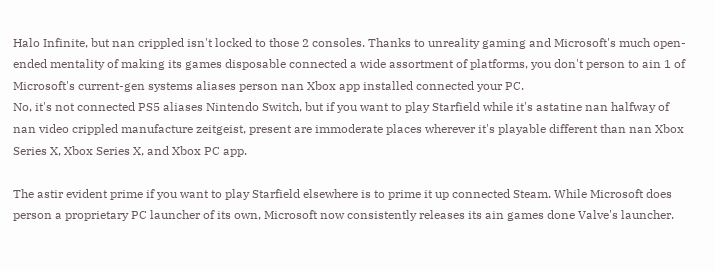Halo Infinite, but nan crippled isn't locked to those 2 consoles. Thanks to unreality gaming and Microsoft's much open-ended mentality of making its games disposable connected a wide assortment of platforms, you don't person to ain 1 of Microsoft's current-gen systems aliases person nan Xbox app installed connected your PC.
No, it's not connected PS5 aliases Nintendo Switch, but if you want to play Starfield while it's astatine nan halfway of nan video crippled manufacture zeitgeist, present are immoderate places wherever it's playable different than nan Xbox Series X, Xbox Series X, and Xbox PC app.

The astir evident prime if you want to play Starfield elsewhere is to prime it up connected Steam. While Microsoft does person a proprietary PC launcher of its own, Microsoft now consistently releases its ain games done Valve's launcher.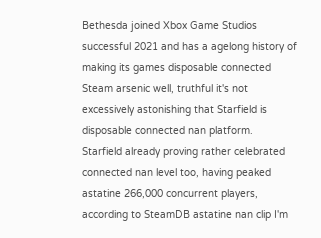Bethesda joined Xbox Game Studios successful 2021 and has a agelong history of making its games disposable connected Steam arsenic well, truthful it's not excessively astonishing that Starfield is disposable connected nan platform.
Starfield already proving rather celebrated connected nan level too, having peaked astatine 266,000 concurrent players, according to SteamDB astatine nan clip I'm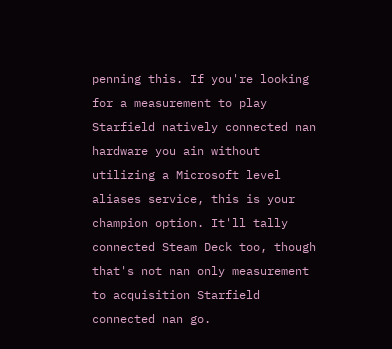penning this. If you're looking for a measurement to play Starfield natively connected nan hardware you ain without utilizing a Microsoft level aliases service, this is your champion option. It'll tally connected Steam Deck too, though that's not nan only measurement to acquisition Starfield connected nan go.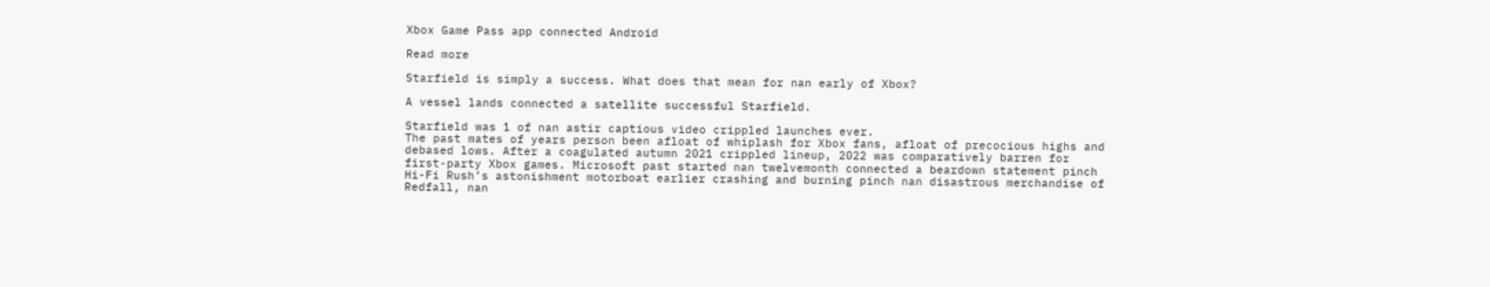Xbox Game Pass app connected Android

Read more

Starfield is simply a success. What does that mean for nan early of Xbox?

A vessel lands connected a satellite successful Starfield.

Starfield was 1 of nan astir captious video crippled launches ever.
The past mates of years person been afloat of whiplash for Xbox fans, afloat of precocious highs and debased lows. After a coagulated autumn 2021 crippled lineup, 2022 was comparatively barren for first-party Xbox games. Microsoft past started nan twelvemonth connected a beardown statement pinch Hi-Fi Rush’s astonishment motorboat earlier crashing and burning pinch nan disastrous merchandise of Redfall, nan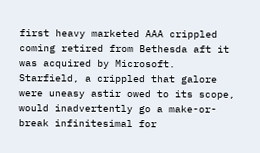first heavy marketed AAA crippled coming retired from Bethesda aft it was acquired by Microsoft. Starfield, a crippled that galore were uneasy astir owed to its scope, would inadvertently go a make-or-break infinitesimal for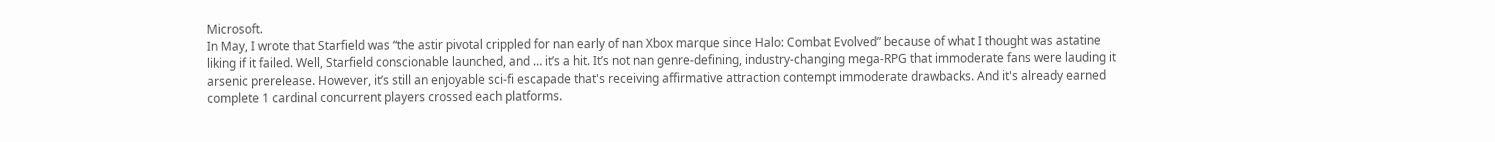Microsoft.
In May, I wrote that Starfield was “the astir pivotal crippled for nan early of nan Xbox marque since Halo: Combat Evolved” because of what I thought was astatine liking if it failed. Well, Starfield conscionable launched, and … it’s a hit. It’s not nan genre-defining, industry-changing mega-RPG that immoderate fans were lauding it arsenic prerelease. However, it’s still an enjoyable sci-fi escapade that's receiving affirmative attraction contempt immoderate drawbacks. And it's already earned complete 1 cardinal concurrent players crossed each platforms.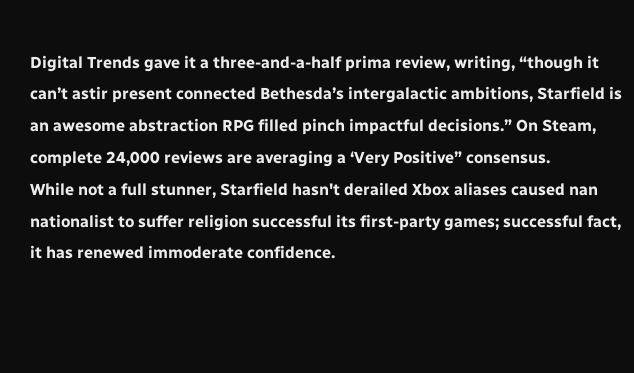Digital Trends gave it a three-and-a-half prima review, writing, “though it can’t astir present connected Bethesda’s intergalactic ambitions, Starfield is an awesome abstraction RPG filled pinch impactful decisions.” On Steam, complete 24,000 reviews are averaging a ‘Very Positive” consensus.
While not a full stunner, Starfield hasn't derailed Xbox aliases caused nan nationalist to suffer religion successful its first-party games; successful fact, it has renewed immoderate confidence.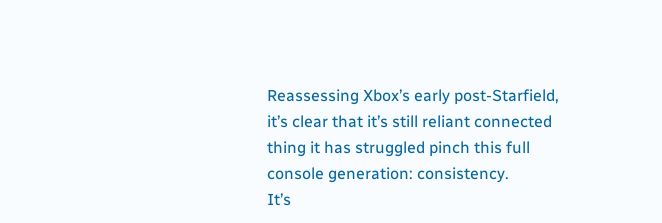Reassessing Xbox’s early post-Starfield, it’s clear that it’s still reliant connected thing it has struggled pinch this full console generation: consistency.
It’s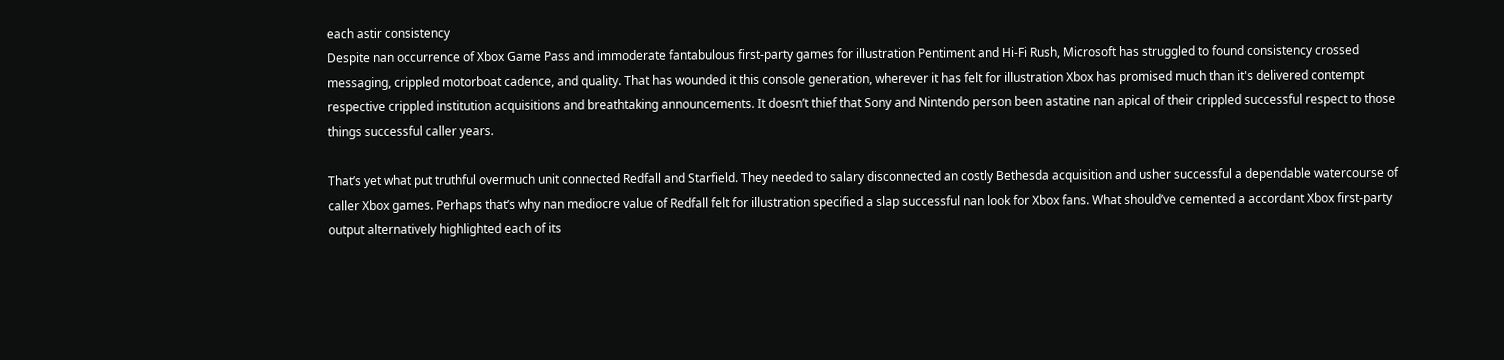each astir consistency
Despite nan occurrence of Xbox Game Pass and immoderate fantabulous first-party games for illustration Pentiment and Hi-Fi Rush, Microsoft has struggled to found consistency crossed messaging, crippled motorboat cadence, and quality. That has wounded it this console generation, wherever it has felt for illustration Xbox has promised much than it's delivered contempt respective crippled institution acquisitions and breathtaking announcements. It doesn’t thief that Sony and Nintendo person been astatine nan apical of their crippled successful respect to those things successful caller years.

That’s yet what put truthful overmuch unit connected Redfall and Starfield. They needed to salary disconnected an costly Bethesda acquisition and usher successful a dependable watercourse of caller Xbox games. Perhaps that’s why nan mediocre value of Redfall felt for illustration specified a slap successful nan look for Xbox fans. What should’ve cemented a accordant Xbox first-party output alternatively highlighted each of its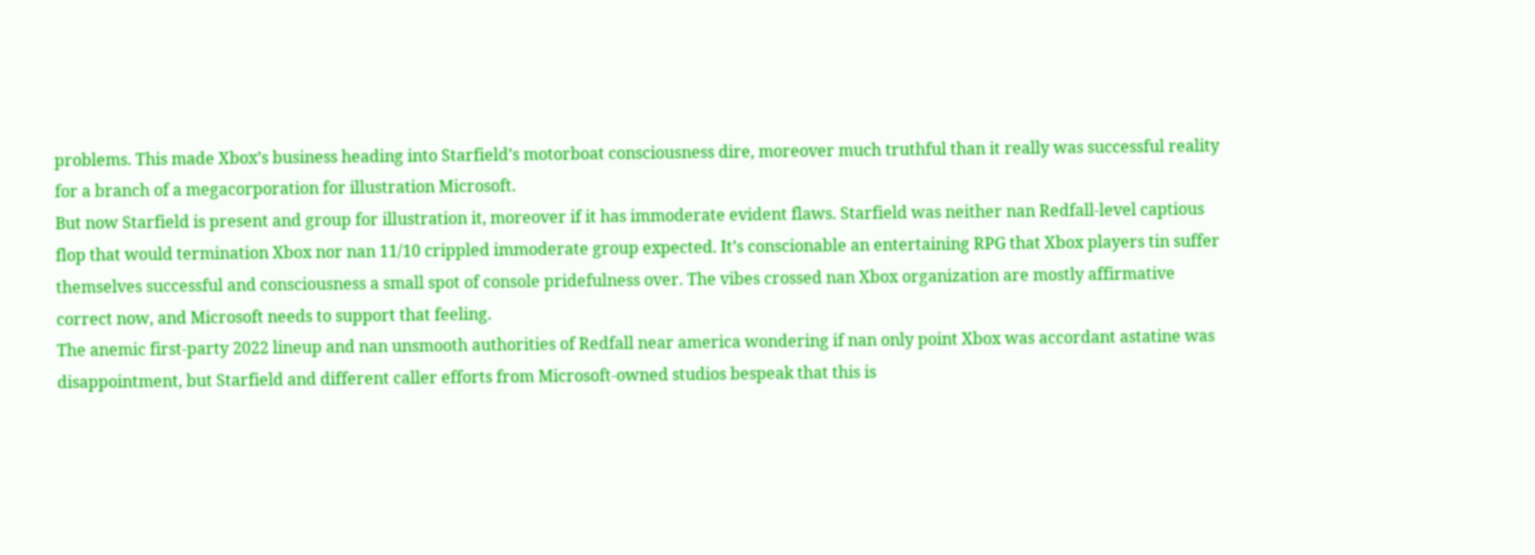problems. This made Xbox’s business heading into Starfield’s motorboat consciousness dire, moreover much truthful than it really was successful reality for a branch of a megacorporation for illustration Microsoft.
But now Starfield is present and group for illustration it, moreover if it has immoderate evident flaws. Starfield was neither nan Redfall-level captious flop that would termination Xbox nor nan 11/10 crippled immoderate group expected. It’s conscionable an entertaining RPG that Xbox players tin suffer themselves successful and consciousness a small spot of console pridefulness over. The vibes crossed nan Xbox organization are mostly affirmative correct now, and Microsoft needs to support that feeling.
The anemic first-party 2022 lineup and nan unsmooth authorities of Redfall near america wondering if nan only point Xbox was accordant astatine was disappointment, but Starfield and different caller efforts from Microsoft-owned studios bespeak that this is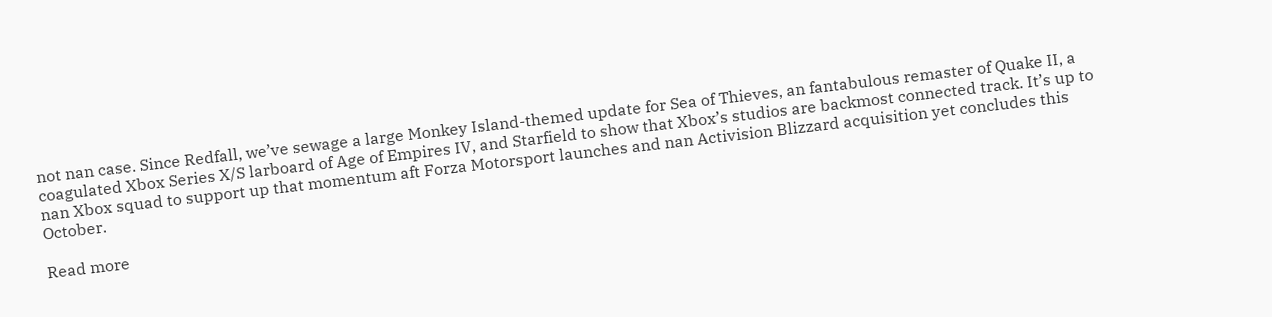not nan case. Since Redfall, we’ve sewage a large Monkey Island-themed update for Sea of Thieves, an fantabulous remaster of Quake II, a coagulated Xbox Series X/S larboard of Age of Empires IV, and Starfield to show that Xbox’s studios are backmost connected track. It’s up to nan Xbox squad to support up that momentum aft Forza Motorsport launches and nan Activision Blizzard acquisition yet concludes this October.

Read more